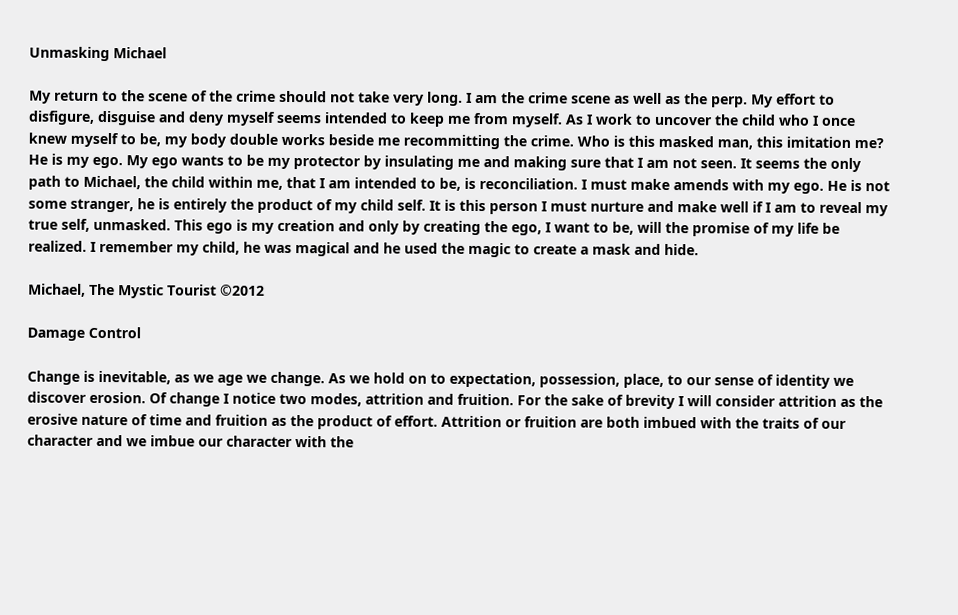Unmasking Michael

My return to the scene of the crime should not take very long. I am the crime scene as well as the perp. My effort to disfigure, disguise and deny myself seems intended to keep me from myself. As I work to uncover the child who I once knew myself to be, my body double works beside me recommitting the crime. Who is this masked man, this imitation me? He is my ego. My ego wants to be my protector by insulating me and making sure that I am not seen. It seems the only path to Michael, the child within me, that I am intended to be, is reconciliation. I must make amends with my ego. He is not some stranger, he is entirely the product of my child self. It is this person I must nurture and make well if I am to reveal my true self, unmasked. This ego is my creation and only by creating the ego, I want to be, will the promise of my life be realized. I remember my child, he was magical and he used the magic to create a mask and hide.

Michael, The Mystic Tourist ©2012

Damage Control

Change is inevitable, as we age we change. As we hold on to expectation, possession, place, to our sense of identity we discover erosion. Of change I notice two modes, attrition and fruition. For the sake of brevity I will consider attrition as the erosive nature of time and fruition as the product of effort. Attrition or fruition are both imbued with the traits of our character and we imbue our character with the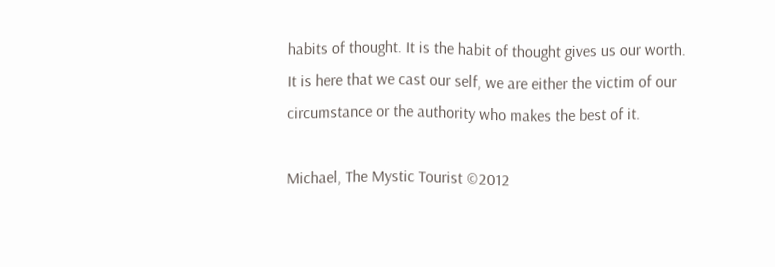habits of thought. It is the habit of thought gives us our worth. It is here that we cast our self, we are either the victim of our circumstance or the authority who makes the best of it.

Michael, The Mystic Tourist ©2012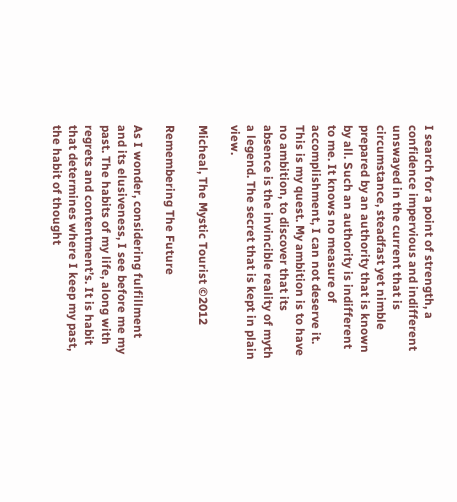I search for a point of strength, a confidence impervious and indifferent unswayed in the current that is circumstance, steadfast yet nimble prepared by an authority that is known by all. Such an authority is indifferent to me. It knows no measure of accomplishment, I can not deserve it. This is my quest. My ambition is to have no ambition, to discover that its absence is the invincible reality of myth a legend. The secret that is kept in plain view.

Micheal, The Mystic Tourist ©2012

Remembering The Future

As I wonder, considering fulfillment and its elusiveness, I see before me my past. The habits of my life, along with regrets and contentment’s. It is habit that determines where I keep my past, the habit of thought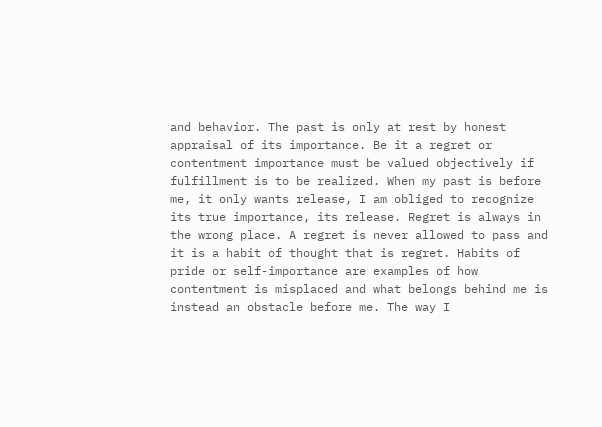and behavior. The past is only at rest by honest appraisal of its importance. Be it a regret or contentment importance must be valued objectively if fulfillment is to be realized. When my past is before me, it only wants release, I am obliged to recognize its true importance, its release. Regret is always in the wrong place. A regret is never allowed to pass and it is a habit of thought that is regret. Habits of pride or self-importance are examples of how contentment is misplaced and what belongs behind me is instead an obstacle before me. The way I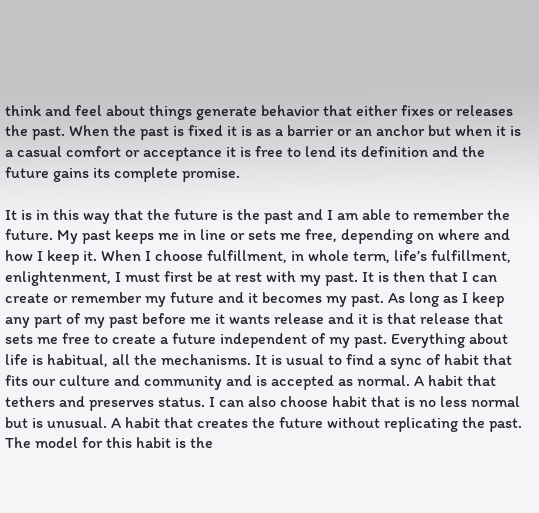think and feel about things generate behavior that either fixes or releases the past. When the past is fixed it is as a barrier or an anchor but when it is a casual comfort or acceptance it is free to lend its definition and the future gains its complete promise.

It is in this way that the future is the past and I am able to remember the future. My past keeps me in line or sets me free, depending on where and how I keep it. When I choose fulfillment, in whole term, life’s fulfillment, enlightenment, I must first be at rest with my past. It is then that I can create or remember my future and it becomes my past. As long as I keep any part of my past before me it wants release and it is that release that sets me free to create a future independent of my past. Everything about life is habitual, all the mechanisms. It is usual to find a sync of habit that fits our culture and community and is accepted as normal. A habit that tethers and preserves status. I can also choose habit that is no less normal but is unusual. A habit that creates the future without replicating the past. The model for this habit is the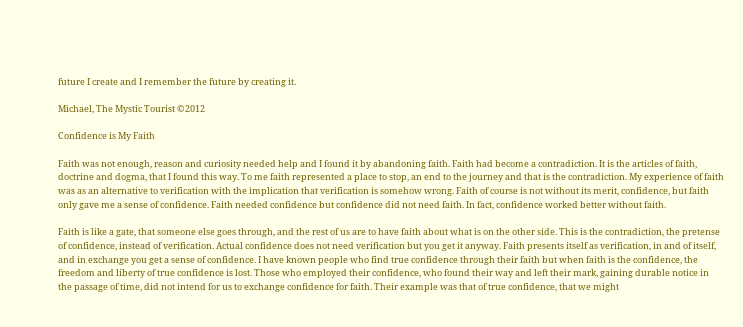future I create and I remember the future by creating it.

Michael, The Mystic Tourist ©2012

Confidence is My Faith

Faith was not enough, reason and curiosity needed help and I found it by abandoning faith. Faith had become a contradiction. It is the articles of faith, doctrine and dogma, that I found this way. To me faith represented a place to stop, an end to the journey and that is the contradiction. My experience of faith was as an alternative to verification with the implication that verification is somehow wrong. Faith of course is not without its merit, confidence, but faith only gave me a sense of confidence. Faith needed confidence but confidence did not need faith. In fact, confidence worked better without faith.

Faith is like a gate, that someone else goes through, and the rest of us are to have faith about what is on the other side. This is the contradiction, the pretense of confidence, instead of verification. Actual confidence does not need verification but you get it anyway. Faith presents itself as verification, in and of itself, and in exchange you get a sense of confidence. I have known people who find true confidence through their faith but when faith is the confidence, the freedom and liberty of true confidence is lost. Those who employed their confidence, who found their way and left their mark, gaining durable notice in the passage of time, did not intend for us to exchange confidence for faith. Their example was that of true confidence, that we might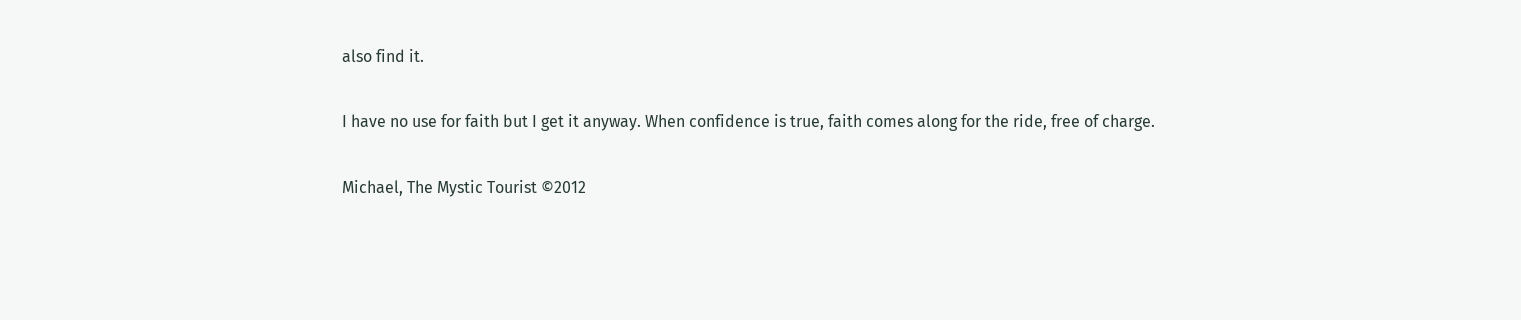also find it.

I have no use for faith but I get it anyway. When confidence is true, faith comes along for the ride, free of charge.

Michael, The Mystic Tourist ©2012